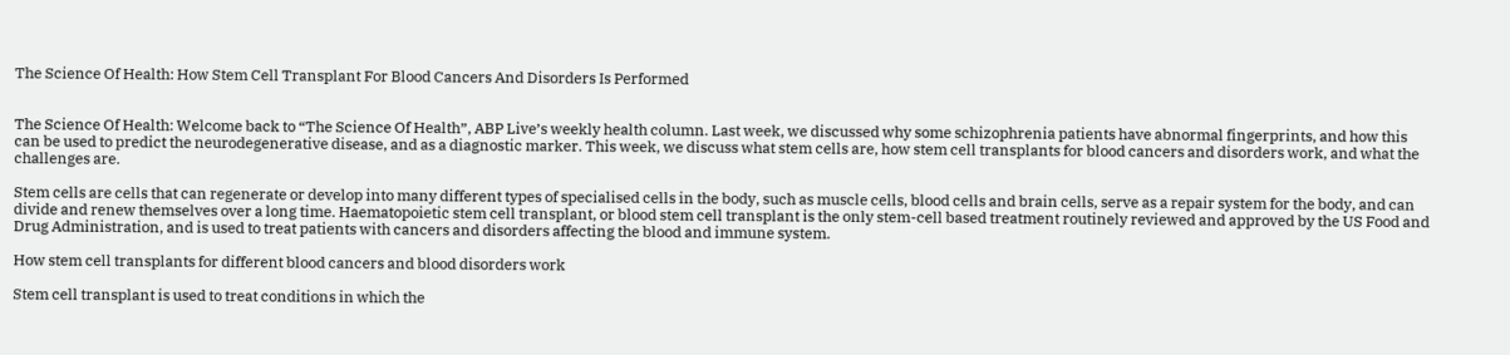The Science Of Health: How Stem Cell Transplant For Blood Cancers And Disorders Is Performed


The Science Of Health: Welcome back to “The Science Of Health”, ABP Live’s weekly health column. Last week, we discussed why some schizophrenia patients have abnormal fingerprints, and how this can be used to predict the neurodegenerative disease, and as a diagnostic marker. This week, we discuss what stem cells are, how stem cell transplants for blood cancers and disorders work, and what the challenges are.

Stem cells are cells that can regenerate or develop into many different types of specialised cells in the body, such as muscle cells, blood cells and brain cells, serve as a repair system for the body, and can divide and renew themselves over a long time. Haematopoietic stem cell transplant, or blood stem cell transplant is the only stem-cell based treatment routinely reviewed and approved by the US Food and Drug Administration, and is used to treat patients with cancers and disorders affecting the blood and immune system.

How stem cell transplants for different blood cancers and blood disorders work

Stem cell transplant is used to treat conditions in which the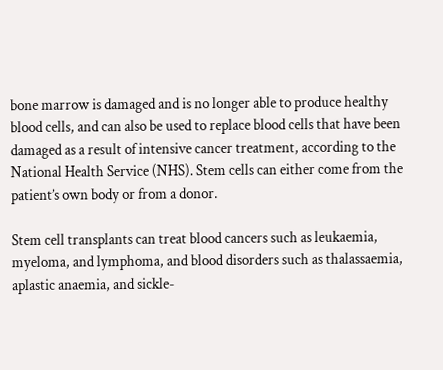bone marrow is damaged and is no longer able to produce healthy blood cells, and can also be used to replace blood cells that have been damaged as a result of intensive cancer treatment, according to the National Health Service (NHS). Stem cells can either come from the patient’s own body or from a donor.

Stem cell transplants can treat blood cancers such as leukaemia, myeloma, and lymphoma, and blood disorders such as thalassaemia, aplastic anaemia, and sickle-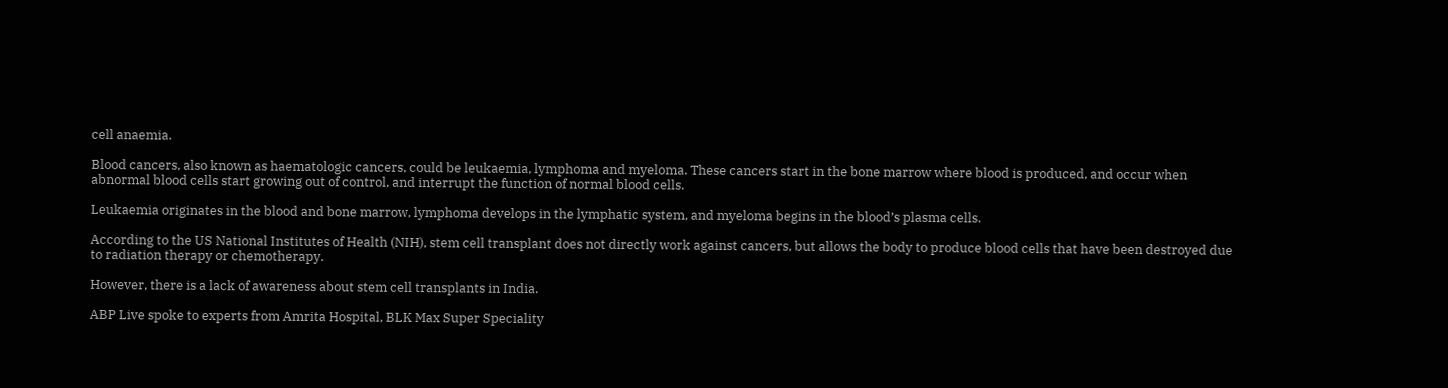cell anaemia.

Blood cancers, also known as haematologic cancers, could be leukaemia, lymphoma and myeloma. These cancers start in the bone marrow where blood is produced, and occur when abnormal blood cells start growing out of control, and interrupt the function of normal blood cells.

Leukaemia originates in the blood and bone marrow, lymphoma develops in the lymphatic system, and myeloma begins in the blood’s plasma cells.

According to the US National Institutes of Health (NIH), stem cell transplant does not directly work against cancers, but allows the body to produce blood cells that have been destroyed due to radiation therapy or chemotherapy.

However, there is a lack of awareness about stem cell transplants in India.

ABP Live spoke to experts from Amrita Hospital, BLK Max Super Speciality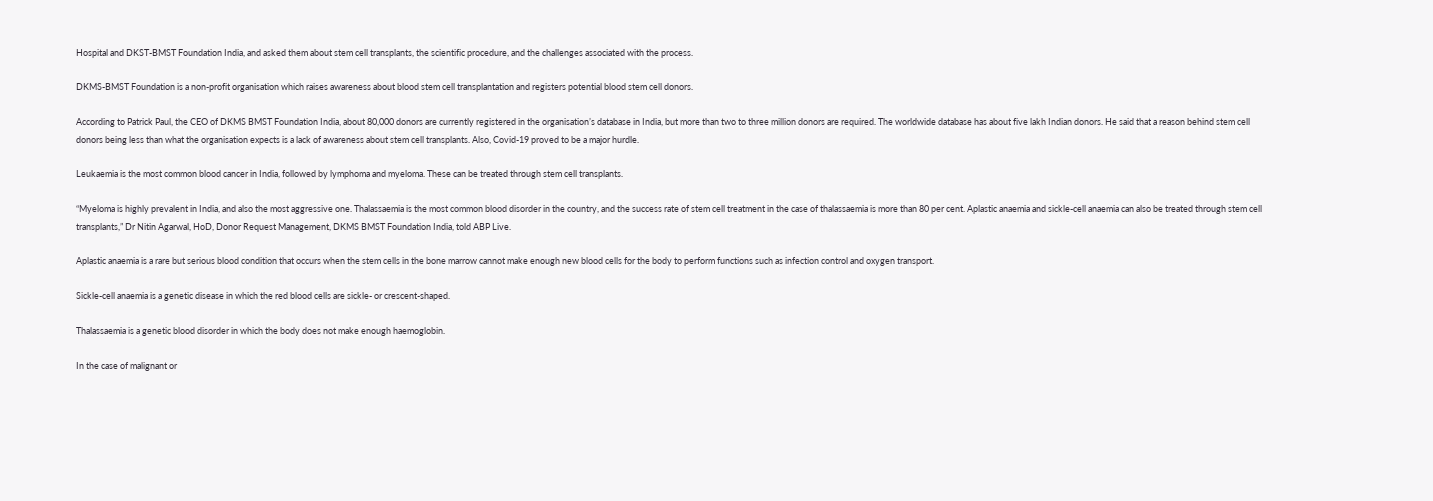Hospital and DKST-BMST Foundation India, and asked them about stem cell transplants, the scientific procedure, and the challenges associated with the process.

DKMS-BMST Foundation is a non-profit organisation which raises awareness about blood stem cell transplantation and registers potential blood stem cell donors.

According to Patrick Paul, the CEO of DKMS BMST Foundation India, about 80,000 donors are currently registered in the organisation’s database in India, but more than two to three million donors are required. The worldwide database has about five lakh Indian donors. He said that a reason behind stem cell donors being less than what the organisation expects is a lack of awareness about stem cell transplants. Also, Covid-19 proved to be a major hurdle.

Leukaemia is the most common blood cancer in India, followed by lymphoma and myeloma. These can be treated through stem cell transplants.

“Myeloma is highly prevalent in India, and also the most aggressive one. Thalassaemia is the most common blood disorder in the country, and the success rate of stem cell treatment in the case of thalassaemia is more than 80 per cent. Aplastic anaemia and sickle-cell anaemia can also be treated through stem cell transplants,” Dr Nitin Agarwal, HoD, Donor Request Management, DKMS BMST Foundation India, told ABP Live.

Aplastic anaemia is a rare but serious blood condition that occurs when the stem cells in the bone marrow cannot make enough new blood cells for the body to perform functions such as infection control and oxygen transport.

Sickle-cell anaemia is a genetic disease in which the red blood cells are sickle- or crescent-shaped.

Thalassaemia is a genetic blood disorder in which the body does not make enough haemoglobin.

In the case of malignant or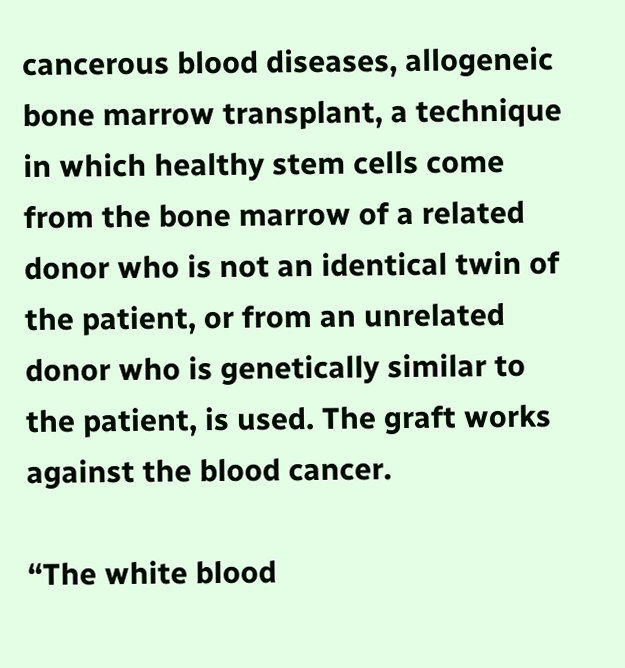cancerous blood diseases, allogeneic bone marrow transplant, a technique in which healthy stem cells come from the bone marrow of a related donor who is not an identical twin of the patient, or from an unrelated donor who is genetically similar to the patient, is used. The graft works against the blood cancer.

“The white blood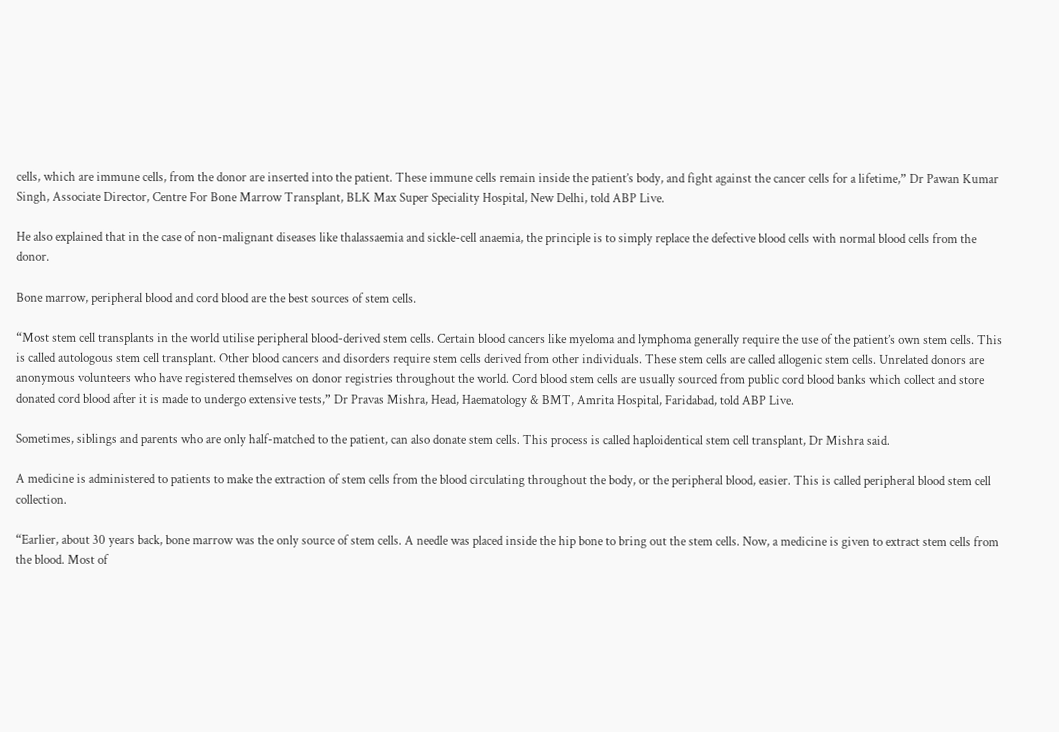cells, which are immune cells, from the donor are inserted into the patient. These immune cells remain inside the patient’s body, and fight against the cancer cells for a lifetime,” Dr Pawan Kumar Singh, Associate Director, Centre For Bone Marrow Transplant, BLK Max Super Speciality Hospital, New Delhi, told ABP Live.

He also explained that in the case of non-malignant diseases like thalassaemia and sickle-cell anaemia, the principle is to simply replace the defective blood cells with normal blood cells from the donor.

Bone marrow, peripheral blood and cord blood are the best sources of stem cells.

“Most stem cell transplants in the world utilise peripheral blood-derived stem cells. Certain blood cancers like myeloma and lymphoma generally require the use of the patient’s own stem cells. This is called autologous stem cell transplant. Other blood cancers and disorders require stem cells derived from other individuals. These stem cells are called allogenic stem cells. Unrelated donors are anonymous volunteers who have registered themselves on donor registries throughout the world. Cord blood stem cells are usually sourced from public cord blood banks which collect and store donated cord blood after it is made to undergo extensive tests,” Dr Pravas Mishra, Head, Haematology & BMT, Amrita Hospital, Faridabad, told ABP Live.

Sometimes, siblings and parents who are only half-matched to the patient, can also donate stem cells. This process is called haploidentical stem cell transplant, Dr Mishra said.

A medicine is administered to patients to make the extraction of stem cells from the blood circulating throughout the body, or the peripheral blood, easier. This is called peripheral blood stem cell collection.

“Earlier, about 30 years back, bone marrow was the only source of stem cells. A needle was placed inside the hip bone to bring out the stem cells. Now, a medicine is given to extract stem cells from the blood. Most of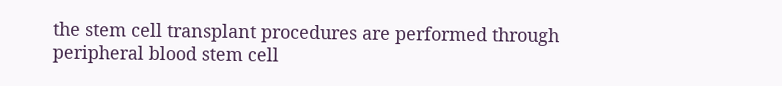the stem cell transplant procedures are performed through peripheral blood stem cell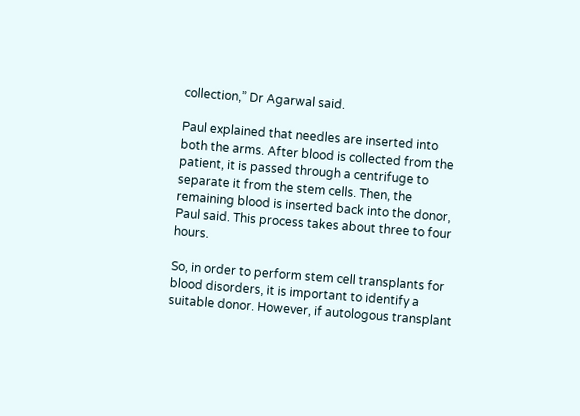collection,” Dr Agarwal said.

Paul explained that needles are inserted into both the arms. After blood is collected from the patient, it is passed through a centrifuge to separate it from the stem cells. Then, the remaining blood is inserted back into the donor, Paul said. This process takes about three to four hours.

So, in order to perform stem cell transplants for blood disorders, it is important to identify a suitable donor. However, if autologous transplant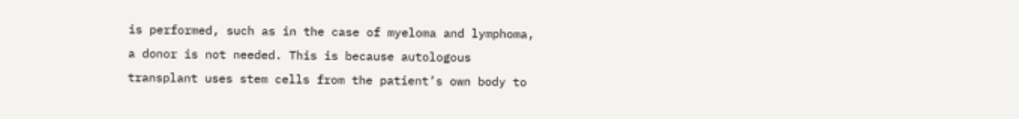is performed, such as in the case of myeloma and lymphoma, a donor is not needed. This is because autologous transplant uses stem cells from the patient’s own body to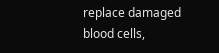replace damaged blood cells,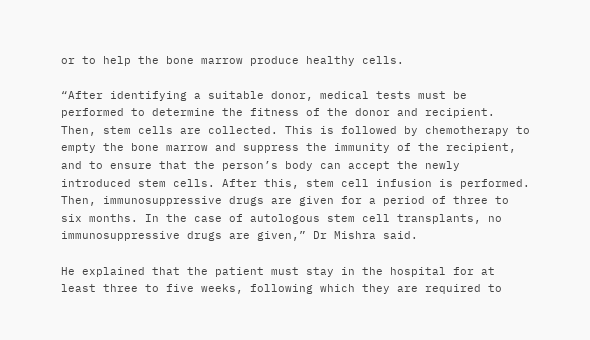or to help the bone marrow produce healthy cells.

“After identifying a suitable donor, medical tests must be performed to determine the fitness of the donor and recipient. Then, stem cells are collected. This is followed by chemotherapy to empty the bone marrow and suppress the immunity of the recipient, and to ensure that the person’s body can accept the newly introduced stem cells. After this, stem cell infusion is performed. Then, immunosuppressive drugs are given for a period of three to six months. In the case of autologous stem cell transplants, no immunosuppressive drugs are given,” Dr Mishra said.

He explained that the patient must stay in the hospital for at least three to five weeks, following which they are required to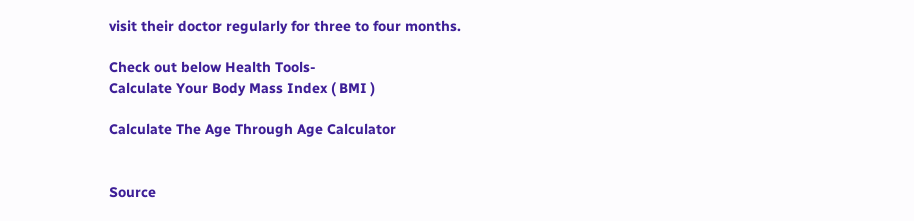visit their doctor regularly for three to four months.

Check out below Health Tools-
Calculate Your Body Mass Index ( BMI )

Calculate The Age Through Age Calculator


Source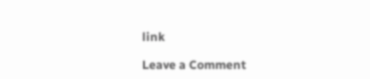link

Leave a Comment